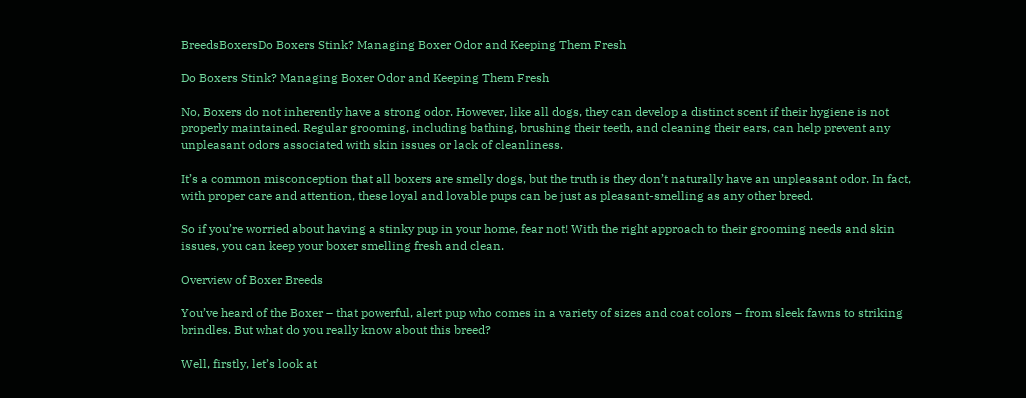BreedsBoxersDo Boxers Stink? Managing Boxer Odor and Keeping Them Fresh

Do Boxers Stink? Managing Boxer Odor and Keeping Them Fresh

No, Boxers do not inherently have a strong odor. However, like all dogs, they can develop a distinct scent if their hygiene is not properly maintained. Regular grooming, including bathing, brushing their teeth, and cleaning their ears, can help prevent any unpleasant odors associated with skin issues or lack of cleanliness.

It’s a common misconception that all boxers are smelly dogs, but the truth is they don’t naturally have an unpleasant odor. In fact, with proper care and attention, these loyal and lovable pups can be just as pleasant-smelling as any other breed.

So if you’re worried about having a stinky pup in your home, fear not! With the right approach to their grooming needs and skin issues, you can keep your boxer smelling fresh and clean.

Overview of Boxer Breeds

You’ve heard of the Boxer – that powerful, alert pup who comes in a variety of sizes and coat colors – from sleek fawns to striking brindles. But what do you really know about this breed?

Well, firstly, let’s look at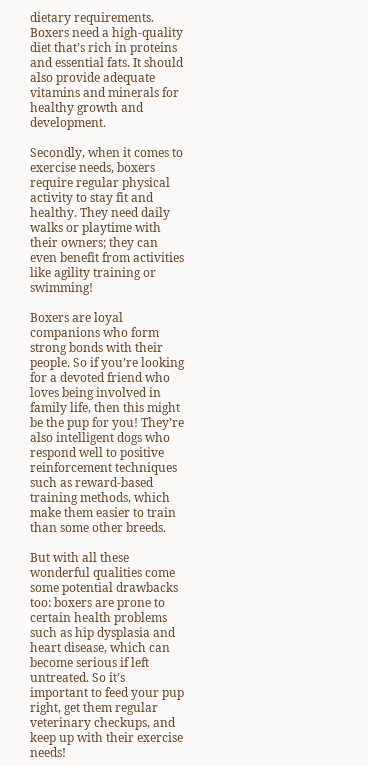dietary requirements. Boxers need a high-quality diet that’s rich in proteins and essential fats. It should also provide adequate vitamins and minerals for healthy growth and development.

Secondly, when it comes to exercise needs, boxers require regular physical activity to stay fit and healthy. They need daily walks or playtime with their owners; they can even benefit from activities like agility training or swimming!

Boxers are loyal companions who form strong bonds with their people. So if you’re looking for a devoted friend who loves being involved in family life, then this might be the pup for you! They’re also intelligent dogs who respond well to positive reinforcement techniques such as reward-based training methods, which make them easier to train than some other breeds.

But with all these wonderful qualities come some potential drawbacks too: boxers are prone to certain health problems such as hip dysplasia and heart disease, which can become serious if left untreated. So it’s important to feed your pup right, get them regular veterinary checkups, and keep up with their exercise needs!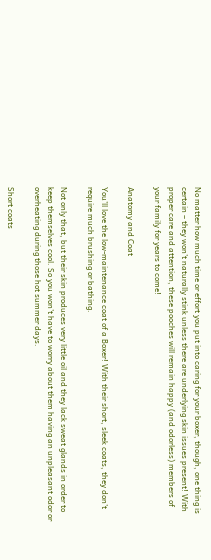No matter how much time or effort you put into caring for your boxer, though, one thing is certain – they won’t naturally stink unless there are underlying skin issues present! With proper care and attention, these pooches will remain happy (and odorless) members of your family for years to come!

Anatomy and Coat

You’ll love the low-maintenance coat of a Boxer! With their short, sleek coats, they don’t require much brushing or bathing.

Not only that, but their skin produces very little oil and they lack sweat glands in order to keep themselves cool. So you won’t have to worry about them having an unpleasant odor or overheating during those hot summer days.

Short coats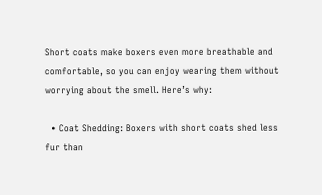Short coats make boxers even more breathable and comfortable, so you can enjoy wearing them without worrying about the smell. Here’s why:

  • Coat Shedding: Boxers with short coats shed less fur than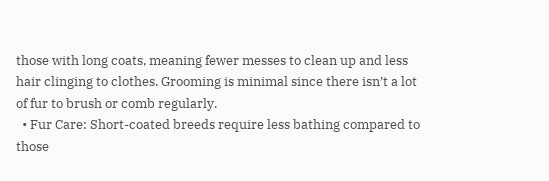those with long coats, meaning fewer messes to clean up and less hair clinging to clothes. Grooming is minimal since there isn’t a lot of fur to brush or comb regularly.
  • Fur Care: Short-coated breeds require less bathing compared to those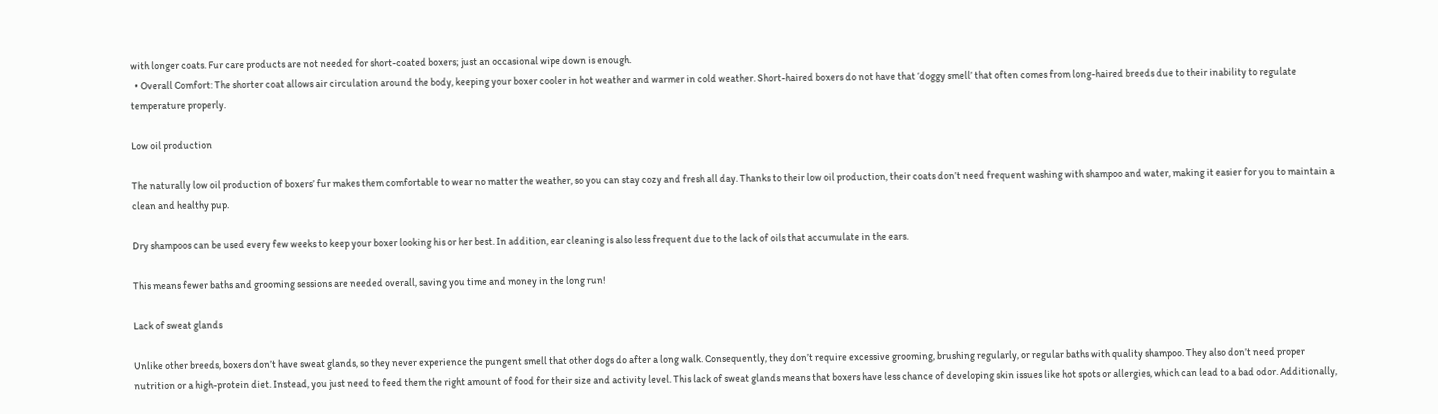with longer coats. Fur care products are not needed for short-coated boxers; just an occasional wipe down is enough.
  • Overall Comfort: The shorter coat allows air circulation around the body, keeping your boxer cooler in hot weather and warmer in cold weather. Short-haired boxers do not have that ‘doggy smell’ that often comes from long-haired breeds due to their inability to regulate temperature properly.

Low oil production

The naturally low oil production of boxers’ fur makes them comfortable to wear no matter the weather, so you can stay cozy and fresh all day. Thanks to their low oil production, their coats don’t need frequent washing with shampoo and water, making it easier for you to maintain a clean and healthy pup.

Dry shampoos can be used every few weeks to keep your boxer looking his or her best. In addition, ear cleaning is also less frequent due to the lack of oils that accumulate in the ears.

This means fewer baths and grooming sessions are needed overall, saving you time and money in the long run!

Lack of sweat glands

Unlike other breeds, boxers don’t have sweat glands, so they never experience the pungent smell that other dogs do after a long walk. Consequently, they don’t require excessive grooming, brushing regularly, or regular baths with quality shampoo. They also don’t need proper nutrition or a high-protein diet. Instead, you just need to feed them the right amount of food for their size and activity level. This lack of sweat glands means that boxers have less chance of developing skin issues like hot spots or allergies, which can lead to a bad odor. Additionally,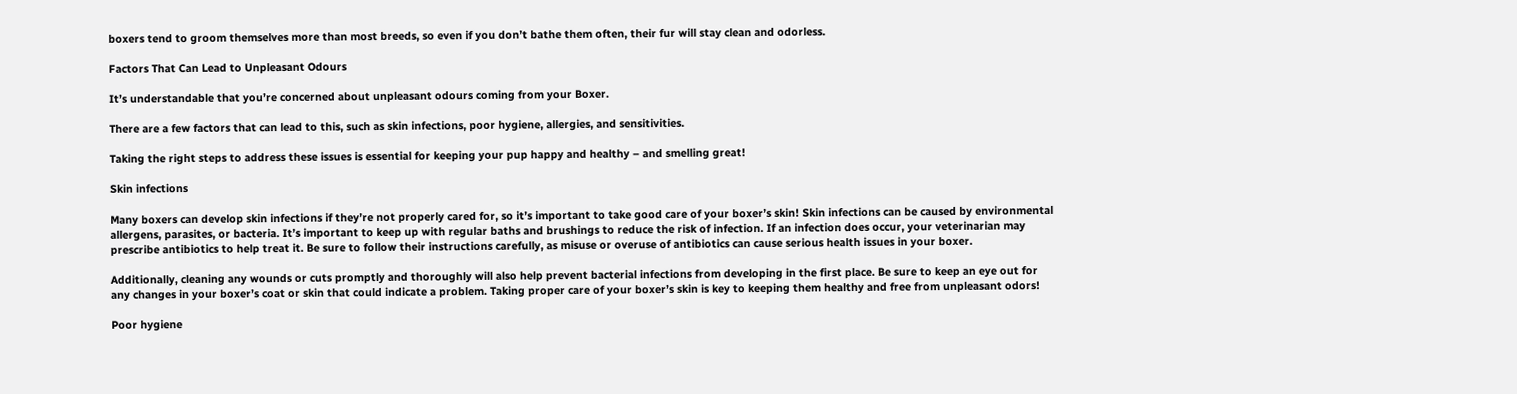boxers tend to groom themselves more than most breeds, so even if you don’t bathe them often, their fur will stay clean and odorless.

Factors That Can Lead to Unpleasant Odours

It’s understandable that you’re concerned about unpleasant odours coming from your Boxer.

There are a few factors that can lead to this, such as skin infections, poor hygiene, allergies, and sensitivities.

Taking the right steps to address these issues is essential for keeping your pup happy and healthy – and smelling great!

Skin infections

Many boxers can develop skin infections if they’re not properly cared for, so it’s important to take good care of your boxer’s skin! Skin infections can be caused by environmental allergens, parasites, or bacteria. It’s important to keep up with regular baths and brushings to reduce the risk of infection. If an infection does occur, your veterinarian may prescribe antibiotics to help treat it. Be sure to follow their instructions carefully, as misuse or overuse of antibiotics can cause serious health issues in your boxer.

Additionally, cleaning any wounds or cuts promptly and thoroughly will also help prevent bacterial infections from developing in the first place. Be sure to keep an eye out for any changes in your boxer’s coat or skin that could indicate a problem. Taking proper care of your boxer’s skin is key to keeping them healthy and free from unpleasant odors!

Poor hygiene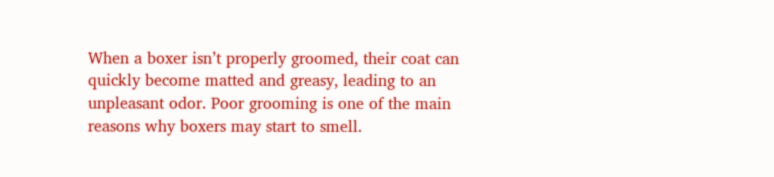When a boxer isn’t properly groomed, their coat can quickly become matted and greasy, leading to an unpleasant odor. Poor grooming is one of the main reasons why boxers may start to smell.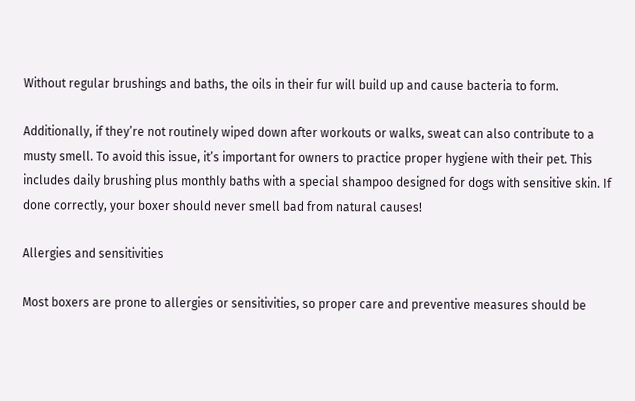Without regular brushings and baths, the oils in their fur will build up and cause bacteria to form.

Additionally, if they’re not routinely wiped down after workouts or walks, sweat can also contribute to a musty smell. To avoid this issue, it’s important for owners to practice proper hygiene with their pet. This includes daily brushing plus monthly baths with a special shampoo designed for dogs with sensitive skin. If done correctly, your boxer should never smell bad from natural causes!

Allergies and sensitivities

Most boxers are prone to allergies or sensitivities, so proper care and preventive measures should be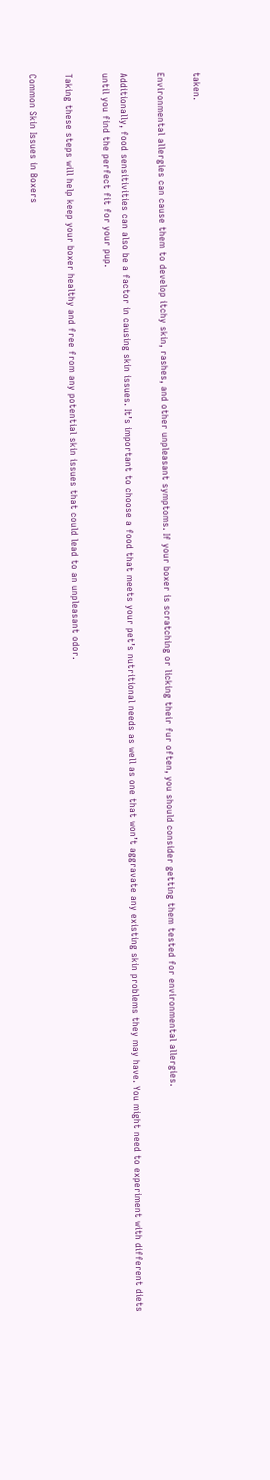taken.

Environmental allergies can cause them to develop itchy skin, rashes, and other unpleasant symptoms. If your boxer is scratching or licking their fur often, you should consider getting them tested for environmental allergies.

Additionally, food sensitivities can also be a factor in causing skin issues. It’s important to choose a food that meets your pet’s nutritional needs as well as one that won’t aggravate any existing skin problems they may have. You might need to experiment with different diets until you find the perfect fit for your pup.

Taking these steps will help keep your boxer healthy and free from any potential skin issues that could lead to an unpleasant odor.

Common Skin Issues in Boxers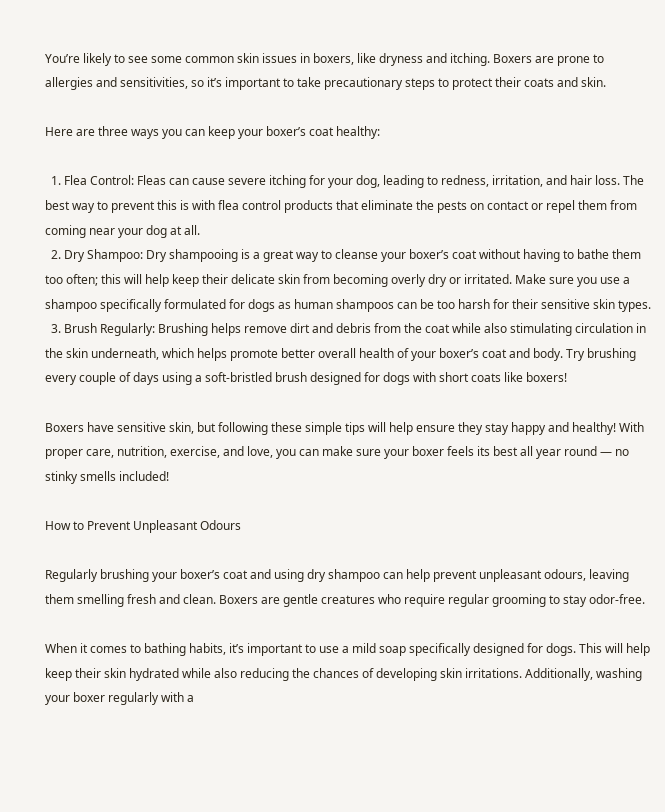You’re likely to see some common skin issues in boxers, like dryness and itching. Boxers are prone to allergies and sensitivities, so it’s important to take precautionary steps to protect their coats and skin.

Here are three ways you can keep your boxer’s coat healthy:

  1. Flea Control: Fleas can cause severe itching for your dog, leading to redness, irritation, and hair loss. The best way to prevent this is with flea control products that eliminate the pests on contact or repel them from coming near your dog at all.
  2. Dry Shampoo: Dry shampooing is a great way to cleanse your boxer’s coat without having to bathe them too often; this will help keep their delicate skin from becoming overly dry or irritated. Make sure you use a shampoo specifically formulated for dogs as human shampoos can be too harsh for their sensitive skin types.
  3. Brush Regularly: Brushing helps remove dirt and debris from the coat while also stimulating circulation in the skin underneath, which helps promote better overall health of your boxer’s coat and body. Try brushing every couple of days using a soft-bristled brush designed for dogs with short coats like boxers!

Boxers have sensitive skin, but following these simple tips will help ensure they stay happy and healthy! With proper care, nutrition, exercise, and love, you can make sure your boxer feels its best all year round — no stinky smells included!

How to Prevent Unpleasant Odours

Regularly brushing your boxer’s coat and using dry shampoo can help prevent unpleasant odours, leaving them smelling fresh and clean. Boxers are gentle creatures who require regular grooming to stay odor-free.

When it comes to bathing habits, it’s important to use a mild soap specifically designed for dogs. This will help keep their skin hydrated while also reducing the chances of developing skin irritations. Additionally, washing your boxer regularly with a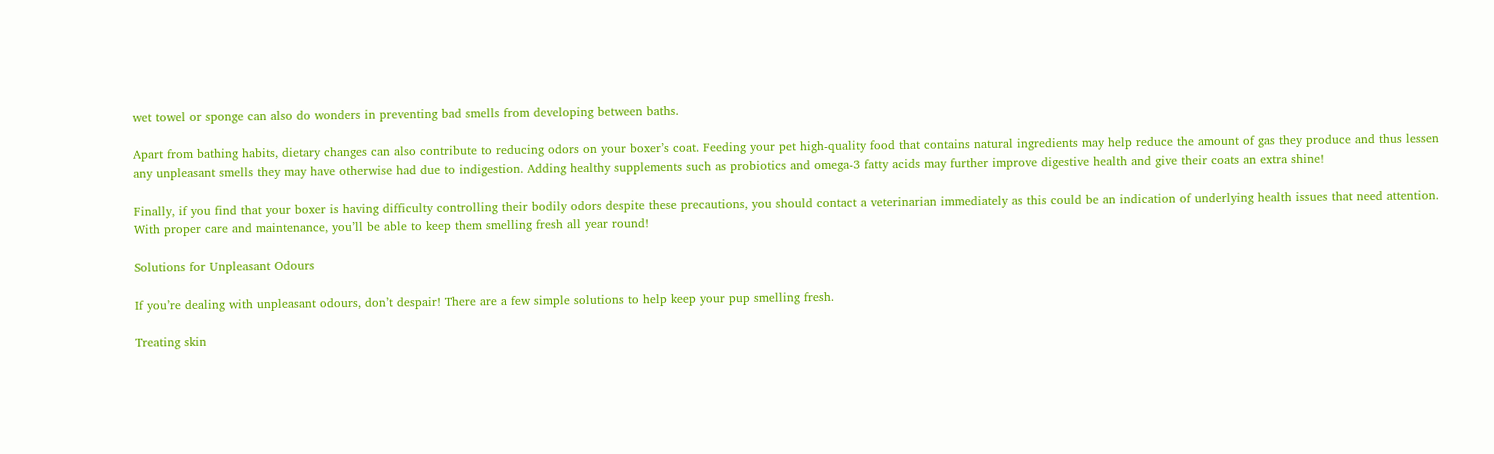wet towel or sponge can also do wonders in preventing bad smells from developing between baths.

Apart from bathing habits, dietary changes can also contribute to reducing odors on your boxer’s coat. Feeding your pet high-quality food that contains natural ingredients may help reduce the amount of gas they produce and thus lessen any unpleasant smells they may have otherwise had due to indigestion. Adding healthy supplements such as probiotics and omega-3 fatty acids may further improve digestive health and give their coats an extra shine!

Finally, if you find that your boxer is having difficulty controlling their bodily odors despite these precautions, you should contact a veterinarian immediately as this could be an indication of underlying health issues that need attention. With proper care and maintenance, you’ll be able to keep them smelling fresh all year round!

Solutions for Unpleasant Odours

If you’re dealing with unpleasant odours, don’t despair! There are a few simple solutions to help keep your pup smelling fresh.

Treating skin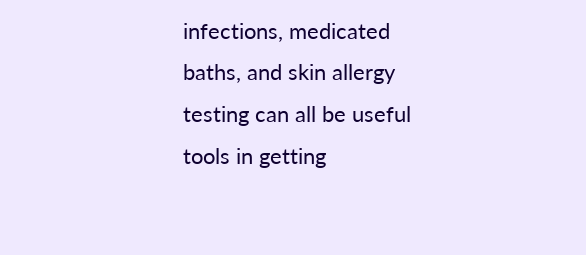infections, medicated baths, and skin allergy testing can all be useful tools in getting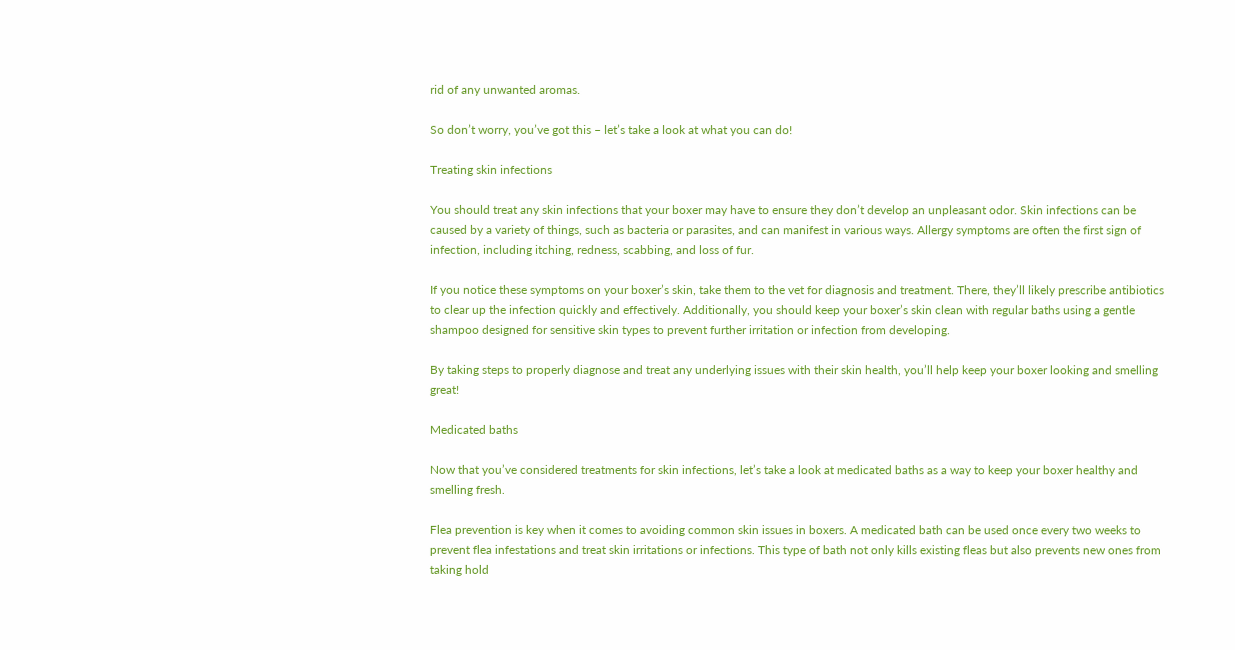rid of any unwanted aromas.

So don’t worry, you’ve got this – let’s take a look at what you can do!

Treating skin infections

You should treat any skin infections that your boxer may have to ensure they don’t develop an unpleasant odor. Skin infections can be caused by a variety of things, such as bacteria or parasites, and can manifest in various ways. Allergy symptoms are often the first sign of infection, including itching, redness, scabbing, and loss of fur.

If you notice these symptoms on your boxer’s skin, take them to the vet for diagnosis and treatment. There, they’ll likely prescribe antibiotics to clear up the infection quickly and effectively. Additionally, you should keep your boxer’s skin clean with regular baths using a gentle shampoo designed for sensitive skin types to prevent further irritation or infection from developing.

By taking steps to properly diagnose and treat any underlying issues with their skin health, you’ll help keep your boxer looking and smelling great!

Medicated baths

Now that you’ve considered treatments for skin infections, let’s take a look at medicated baths as a way to keep your boxer healthy and smelling fresh.

Flea prevention is key when it comes to avoiding common skin issues in boxers. A medicated bath can be used once every two weeks to prevent flea infestations and treat skin irritations or infections. This type of bath not only kills existing fleas but also prevents new ones from taking hold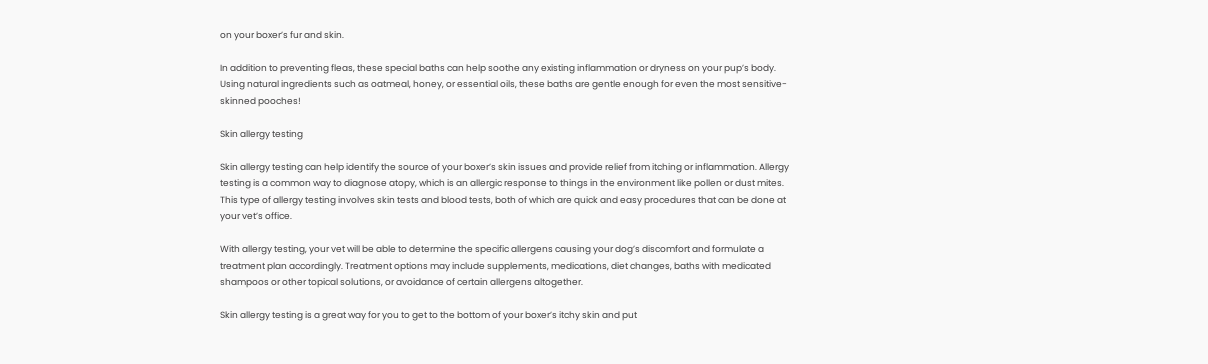on your boxer’s fur and skin.

In addition to preventing fleas, these special baths can help soothe any existing inflammation or dryness on your pup’s body. Using natural ingredients such as oatmeal, honey, or essential oils, these baths are gentle enough for even the most sensitive-skinned pooches!

Skin allergy testing

Skin allergy testing can help identify the source of your boxer’s skin issues and provide relief from itching or inflammation. Allergy testing is a common way to diagnose atopy, which is an allergic response to things in the environment like pollen or dust mites. This type of allergy testing involves skin tests and blood tests, both of which are quick and easy procedures that can be done at your vet’s office.

With allergy testing, your vet will be able to determine the specific allergens causing your dog’s discomfort and formulate a treatment plan accordingly. Treatment options may include supplements, medications, diet changes, baths with medicated shampoos or other topical solutions, or avoidance of certain allergens altogether.

Skin allergy testing is a great way for you to get to the bottom of your boxer’s itchy skin and put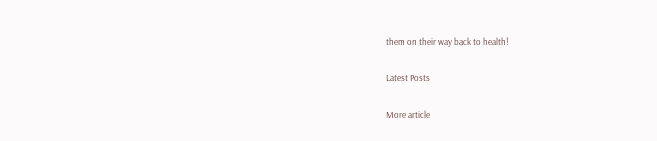them on their way back to health!

Latest Posts

More article